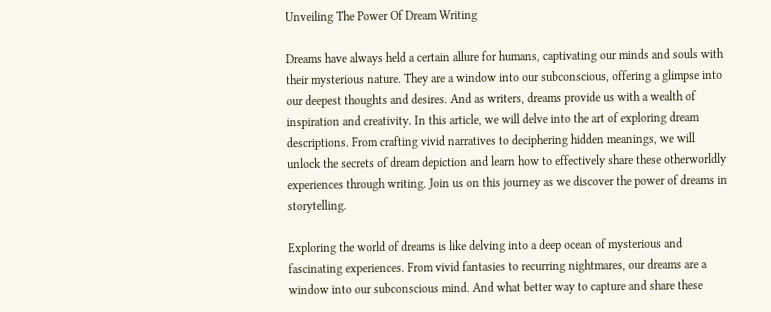Unveiling The Power Of Dream Writing

Dreams have always held a certain allure for humans, captivating our minds and souls with their mysterious nature. They are a window into our subconscious, offering a glimpse into our deepest thoughts and desires. And as writers, dreams provide us with a wealth of inspiration and creativity. In this article, we will delve into the art of exploring dream descriptions. From crafting vivid narratives to deciphering hidden meanings, we will unlock the secrets of dream depiction and learn how to effectively share these otherworldly experiences through writing. Join us on this journey as we discover the power of dreams in storytelling.

Exploring the world of dreams is like delving into a deep ocean of mysterious and fascinating experiences. From vivid fantasies to recurring nightmares, our dreams are a window into our subconscious mind. And what better way to capture and share these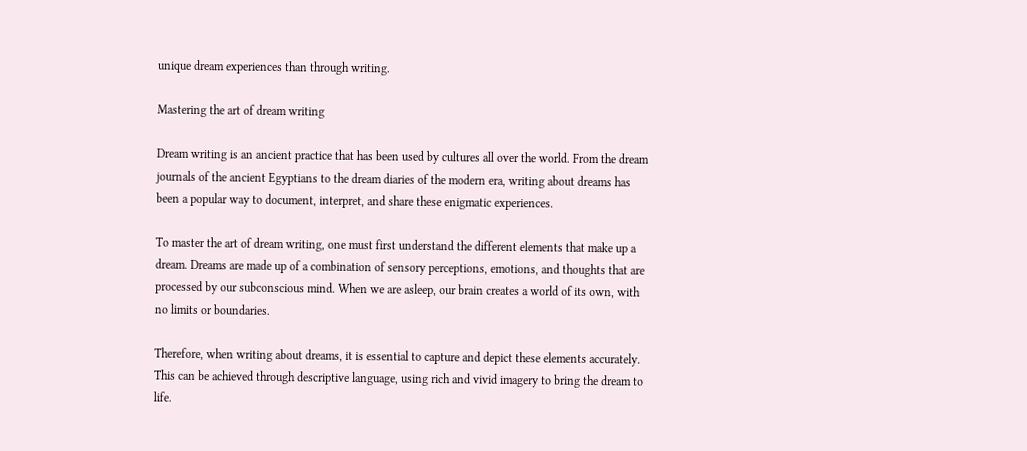unique dream experiences than through writing.

Mastering the art of dream writing

Dream writing is an ancient practice that has been used by cultures all over the world. From the dream journals of the ancient Egyptians to the dream diaries of the modern era, writing about dreams has been a popular way to document, interpret, and share these enigmatic experiences.

To master the art of dream writing, one must first understand the different elements that make up a dream. Dreams are made up of a combination of sensory perceptions, emotions, and thoughts that are processed by our subconscious mind. When we are asleep, our brain creates a world of its own, with no limits or boundaries.

Therefore, when writing about dreams, it is essential to capture and depict these elements accurately. This can be achieved through descriptive language, using rich and vivid imagery to bring the dream to life.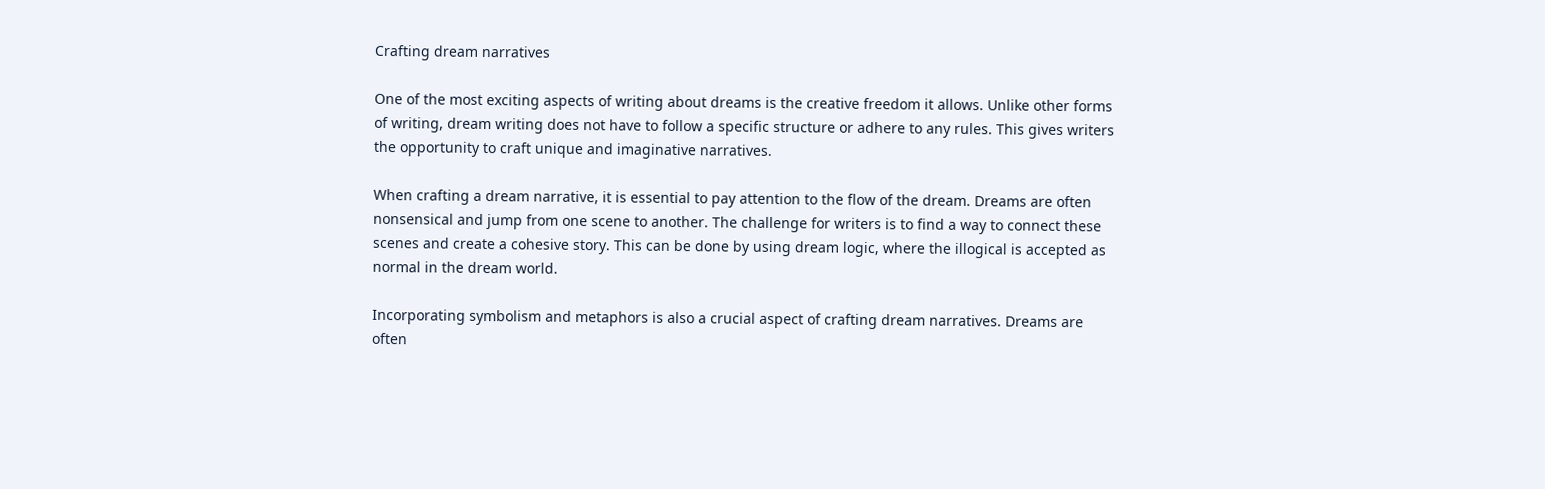Crafting dream narratives

One of the most exciting aspects of writing about dreams is the creative freedom it allows. Unlike other forms of writing, dream writing does not have to follow a specific structure or adhere to any rules. This gives writers the opportunity to craft unique and imaginative narratives.

When crafting a dream narrative, it is essential to pay attention to the flow of the dream. Dreams are often nonsensical and jump from one scene to another. The challenge for writers is to find a way to connect these scenes and create a cohesive story. This can be done by using dream logic, where the illogical is accepted as normal in the dream world.

Incorporating symbolism and metaphors is also a crucial aspect of crafting dream narratives. Dreams are often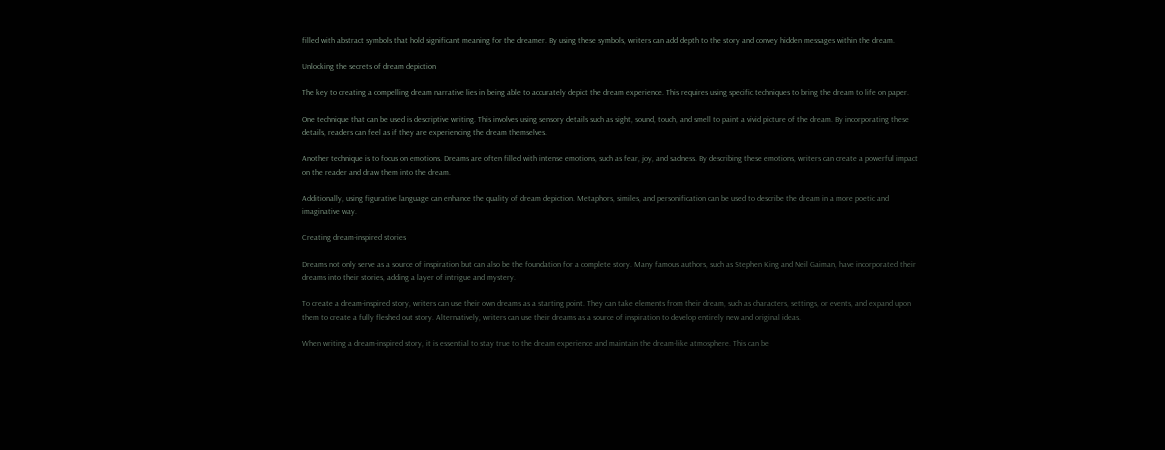filled with abstract symbols that hold significant meaning for the dreamer. By using these symbols, writers can add depth to the story and convey hidden messages within the dream.

Unlocking the secrets of dream depiction

The key to creating a compelling dream narrative lies in being able to accurately depict the dream experience. This requires using specific techniques to bring the dream to life on paper.

One technique that can be used is descriptive writing. This involves using sensory details such as sight, sound, touch, and smell to paint a vivid picture of the dream. By incorporating these details, readers can feel as if they are experiencing the dream themselves.

Another technique is to focus on emotions. Dreams are often filled with intense emotions, such as fear, joy, and sadness. By describing these emotions, writers can create a powerful impact on the reader and draw them into the dream.

Additionally, using figurative language can enhance the quality of dream depiction. Metaphors, similes, and personification can be used to describe the dream in a more poetic and imaginative way.

Creating dream-inspired stories

Dreams not only serve as a source of inspiration but can also be the foundation for a complete story. Many famous authors, such as Stephen King and Neil Gaiman, have incorporated their dreams into their stories, adding a layer of intrigue and mystery.

To create a dream-inspired story, writers can use their own dreams as a starting point. They can take elements from their dream, such as characters, settings, or events, and expand upon them to create a fully fleshed out story. Alternatively, writers can use their dreams as a source of inspiration to develop entirely new and original ideas.

When writing a dream-inspired story, it is essential to stay true to the dream experience and maintain the dream-like atmosphere. This can be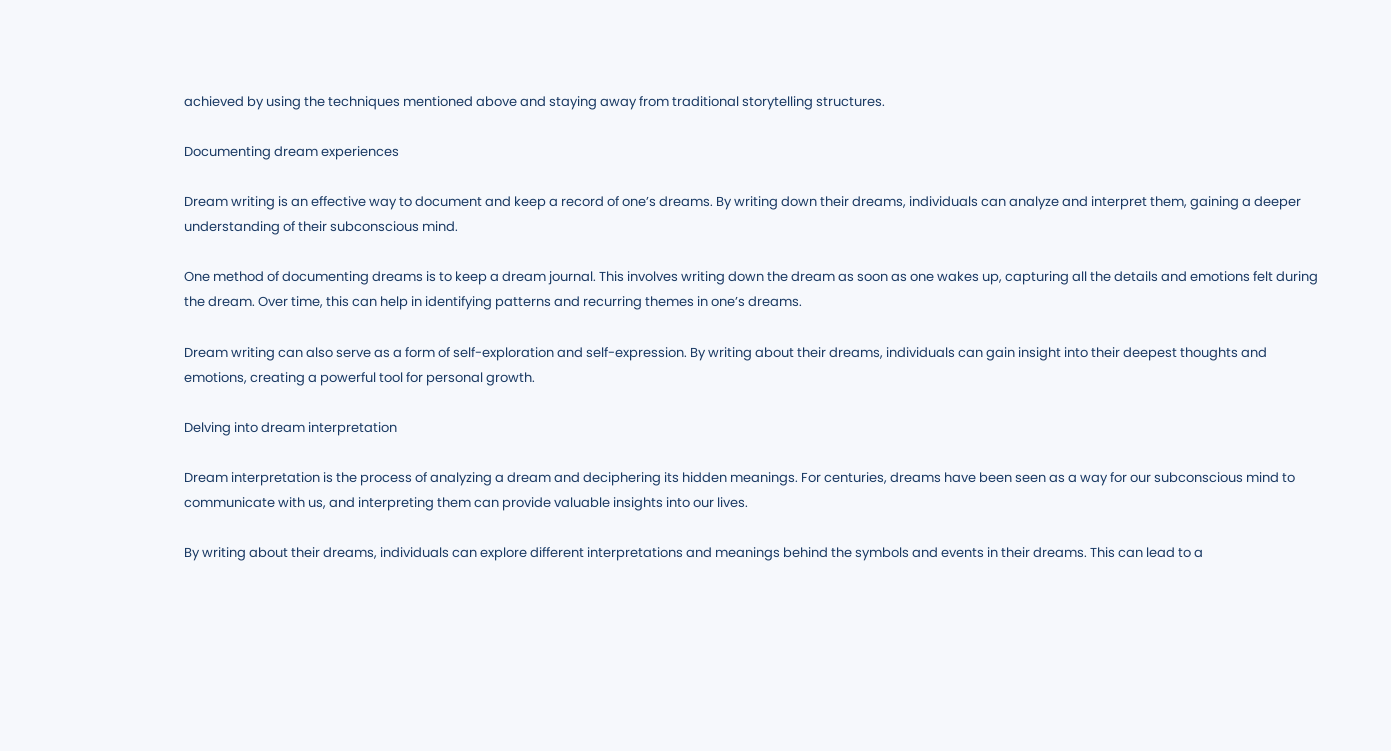achieved by using the techniques mentioned above and staying away from traditional storytelling structures.

Documenting dream experiences

Dream writing is an effective way to document and keep a record of one’s dreams. By writing down their dreams, individuals can analyze and interpret them, gaining a deeper understanding of their subconscious mind.

One method of documenting dreams is to keep a dream journal. This involves writing down the dream as soon as one wakes up, capturing all the details and emotions felt during the dream. Over time, this can help in identifying patterns and recurring themes in one’s dreams.

Dream writing can also serve as a form of self-exploration and self-expression. By writing about their dreams, individuals can gain insight into their deepest thoughts and emotions, creating a powerful tool for personal growth.

Delving into dream interpretation

Dream interpretation is the process of analyzing a dream and deciphering its hidden meanings. For centuries, dreams have been seen as a way for our subconscious mind to communicate with us, and interpreting them can provide valuable insights into our lives.

By writing about their dreams, individuals can explore different interpretations and meanings behind the symbols and events in their dreams. This can lead to a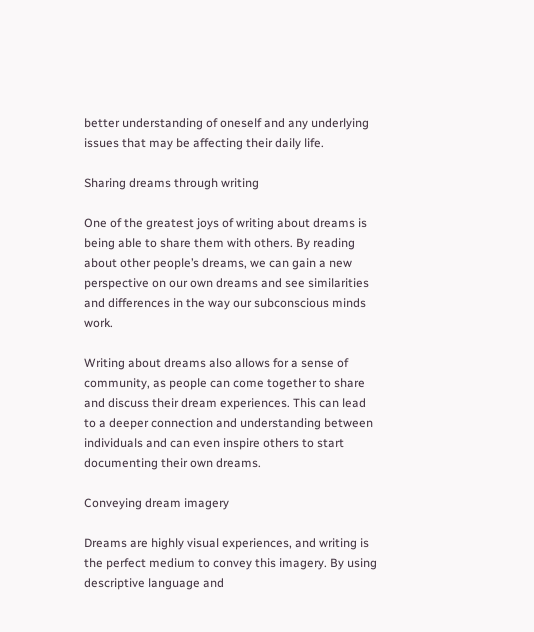better understanding of oneself and any underlying issues that may be affecting their daily life.

Sharing dreams through writing

One of the greatest joys of writing about dreams is being able to share them with others. By reading about other people’s dreams, we can gain a new perspective on our own dreams and see similarities and differences in the way our subconscious minds work.

Writing about dreams also allows for a sense of community, as people can come together to share and discuss their dream experiences. This can lead to a deeper connection and understanding between individuals and can even inspire others to start documenting their own dreams.

Conveying dream imagery

Dreams are highly visual experiences, and writing is the perfect medium to convey this imagery. By using descriptive language and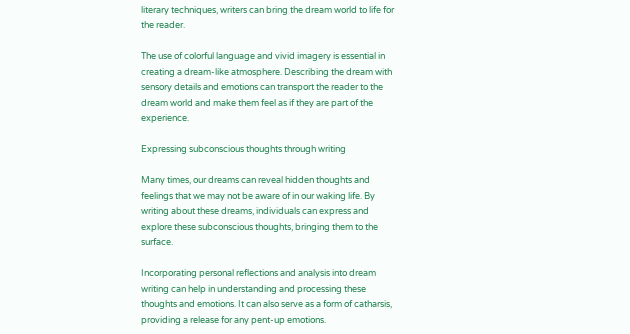literary techniques, writers can bring the dream world to life for the reader.

The use of colorful language and vivid imagery is essential in creating a dream-like atmosphere. Describing the dream with sensory details and emotions can transport the reader to the dream world and make them feel as if they are part of the experience.

Expressing subconscious thoughts through writing

Many times, our dreams can reveal hidden thoughts and feelings that we may not be aware of in our waking life. By writing about these dreams, individuals can express and explore these subconscious thoughts, bringing them to the surface.

Incorporating personal reflections and analysis into dream writing can help in understanding and processing these thoughts and emotions. It can also serve as a form of catharsis, providing a release for any pent-up emotions.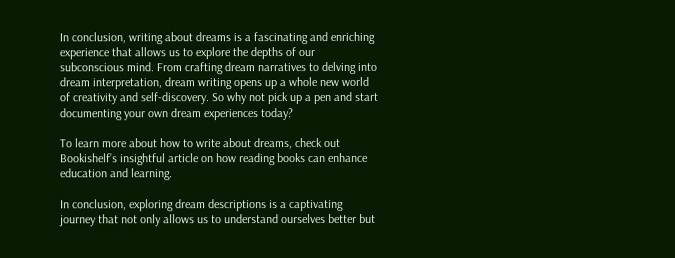In conclusion, writing about dreams is a fascinating and enriching experience that allows us to explore the depths of our subconscious mind. From crafting dream narratives to delving into dream interpretation, dream writing opens up a whole new world of creativity and self-discovery. So why not pick up a pen and start documenting your own dream experiences today?

To learn more about how to write about dreams, check out Bookishelf’s insightful article on how reading books can enhance education and learning.

In conclusion, exploring dream descriptions is a captivating journey that not only allows us to understand ourselves better but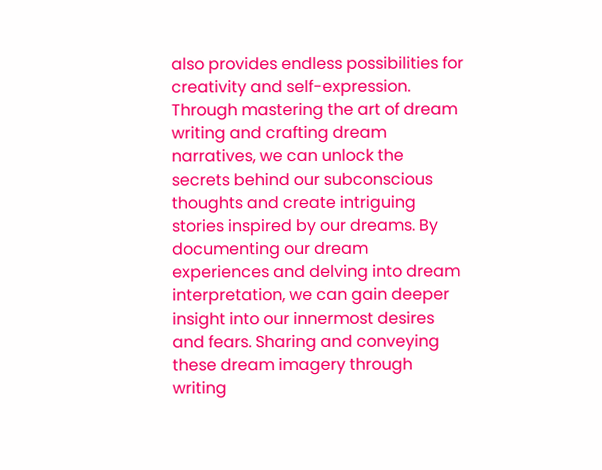also provides endless possibilities for creativity and self-expression. Through mastering the art of dream writing and crafting dream narratives, we can unlock the secrets behind our subconscious thoughts and create intriguing stories inspired by our dreams. By documenting our dream experiences and delving into dream interpretation, we can gain deeper insight into our innermost desires and fears. Sharing and conveying these dream imagery through writing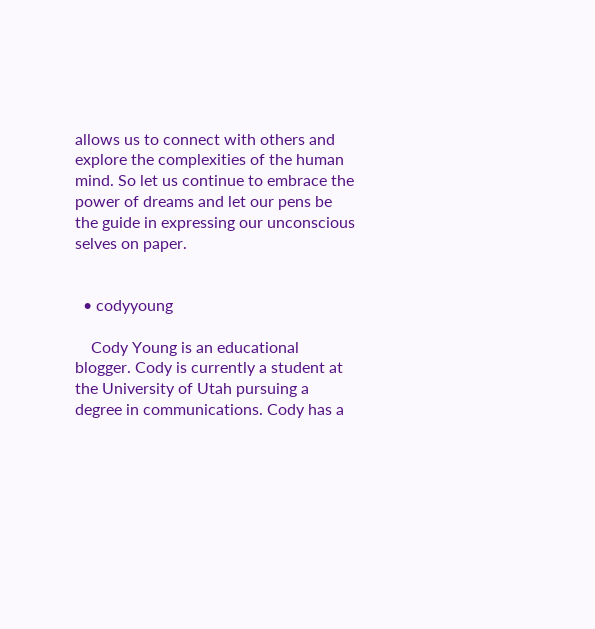allows us to connect with others and explore the complexities of the human mind. So let us continue to embrace the power of dreams and let our pens be the guide in expressing our unconscious selves on paper.


  • codyyoung

    Cody Young is an educational blogger. Cody is currently a student at the University of Utah pursuing a degree in communications. Cody has a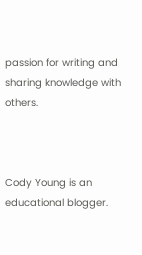passion for writing and sharing knowledge with others.



Cody Young is an educational blogger.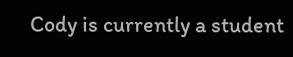Cody is currently a student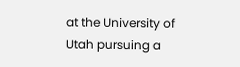at the University of Utah pursuing a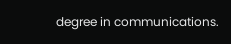degree in communications.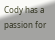Cody has a passion for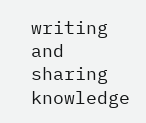writing and sharing knowledge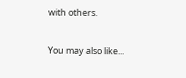with others.

You may also like...